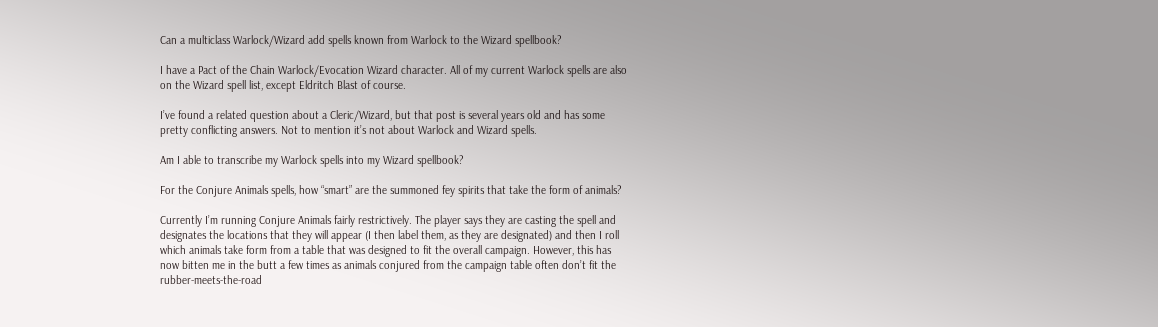Can a multiclass Warlock/Wizard add spells known from Warlock to the Wizard spellbook?

I have a Pact of the Chain Warlock/Evocation Wizard character. All of my current Warlock spells are also on the Wizard spell list, except Eldritch Blast of course.

I’ve found a related question about a Cleric/Wizard, but that post is several years old and has some pretty conflicting answers. Not to mention it’s not about Warlock and Wizard spells.

Am I able to transcribe my Warlock spells into my Wizard spellbook?

For the Conjure Animals spells, how “smart” are the summoned fey spirits that take the form of animals?

Currently I’m running Conjure Animals fairly restrictively. The player says they are casting the spell and designates the locations that they will appear (I then label them, as they are designated) and then I roll which animals take form from a table that was designed to fit the overall campaign. However, this has now bitten me in the butt a few times as animals conjured from the campaign table often don’t fit the rubber-meets-the-road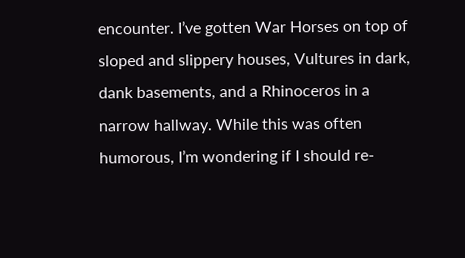encounter. I’ve gotten War Horses on top of sloped and slippery houses, Vultures in dark, dank basements, and a Rhinoceros in a narrow hallway. While this was often humorous, I’m wondering if I should re-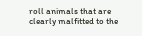roll animals that are clearly malfitted to the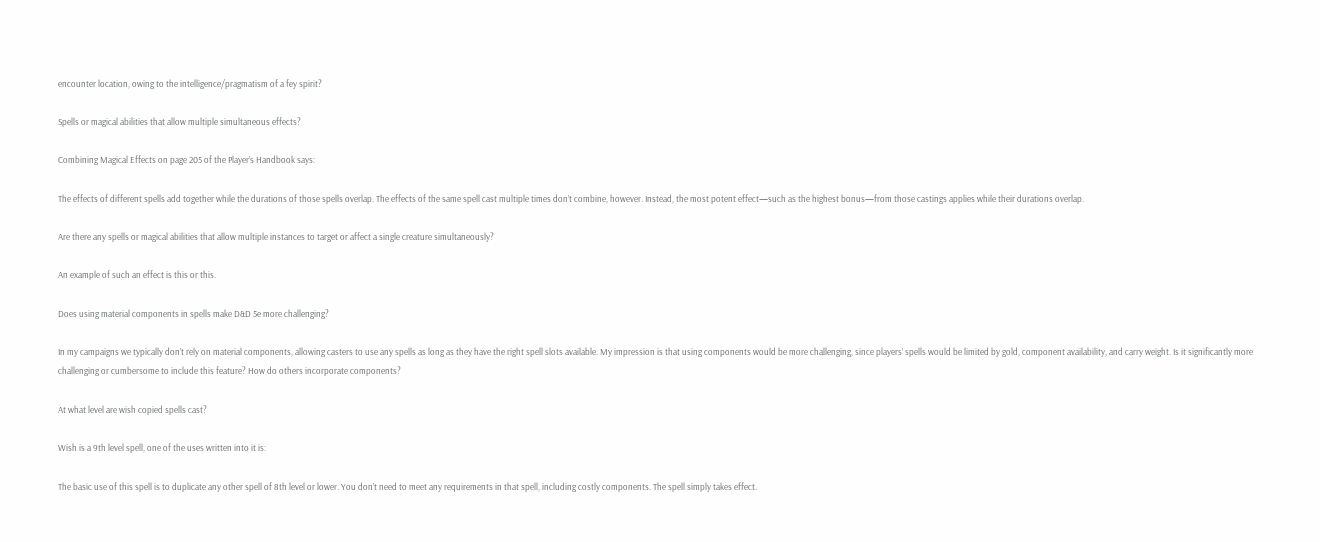encounter location, owing to the intelligence/pragmatism of a fey spirit?

Spells or magical abilities that allow multiple simultaneous effects?

Combining Magical Effects on page 205 of the Player’s Handbook says:

The effects of different spells add together while the durations of those spells overlap. The effects of the same spell cast multiple times don’t combine, however. Instead, the most potent effect—such as the highest bonus—from those castings applies while their durations overlap.

Are there any spells or magical abilities that allow multiple instances to target or affect a single creature simultaneously?

An example of such an effect is this or this.

Does using material components in spells make D&D 5e more challenging?

In my campaigns we typically don’t rely on material components, allowing casters to use any spells as long as they have the right spell slots available. My impression is that using components would be more challenging, since players’ spells would be limited by gold, component availability, and carry weight. Is it significantly more challenging or cumbersome to include this feature? How do others incorporate components?

At what level are wish copied spells cast?

Wish is a 9th level spell, one of the uses written into it is:

The basic use of this spell is to duplicate any other spell of 8th level or lower. You don’t need to meet any requirements in that spell, including costly components. The spell simply takes effect.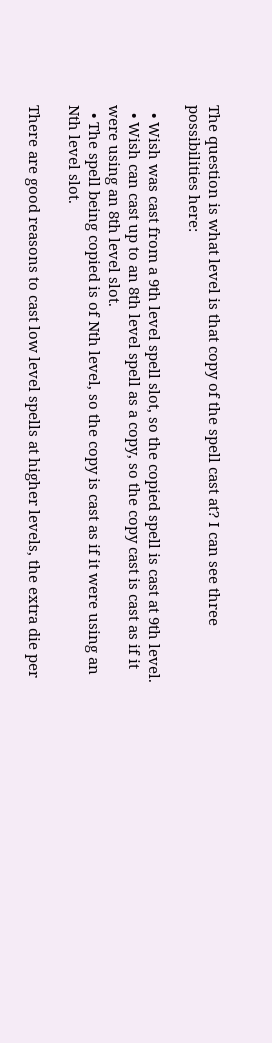The question is what level is that copy of the spell cast at? I can see three possibilities here:

  • Wish was cast from a 9th level spell slot, so the copied spell is cast at 9th level.
  • Wish can cast up to an 8th level spell as a copy, so the copy cast is cast as if it were using an 8th level slot.
  • The spell being copied is of Nth level, so the copy is cast as if it were using an Nth level slot.

There are good reasons to cast low level spells at higher levels, the extra die per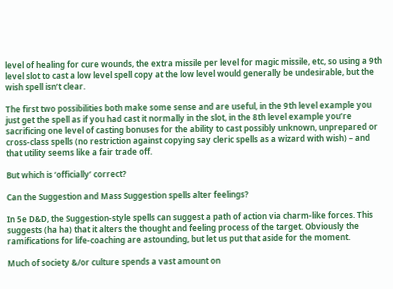level of healing for cure wounds, the extra missile per level for magic missile, etc, so using a 9th level slot to cast a low level spell copy at the low level would generally be undesirable, but the wish spell isn’t clear.

The first two possibilities both make some sense and are useful, in the 9th level example you just get the spell as if you had cast it normally in the slot, in the 8th level example you’re sacrificing one level of casting bonuses for the ability to cast possibly unknown, unprepared or cross-class spells (no restriction against copying say cleric spells as a wizard with wish) – and that utility seems like a fair trade off.

But which is ‘officially’ correct?

Can the Suggestion and Mass Suggestion spells alter feelings?

In 5e D&D, the Suggestion-style spells can suggest a path of action via charm-like forces. This suggests (ha ha) that it alters the thought and feeling process of the target. Obviously the ramifications for life-coaching are astounding, but let us put that aside for the moment.

Much of society &/or culture spends a vast amount on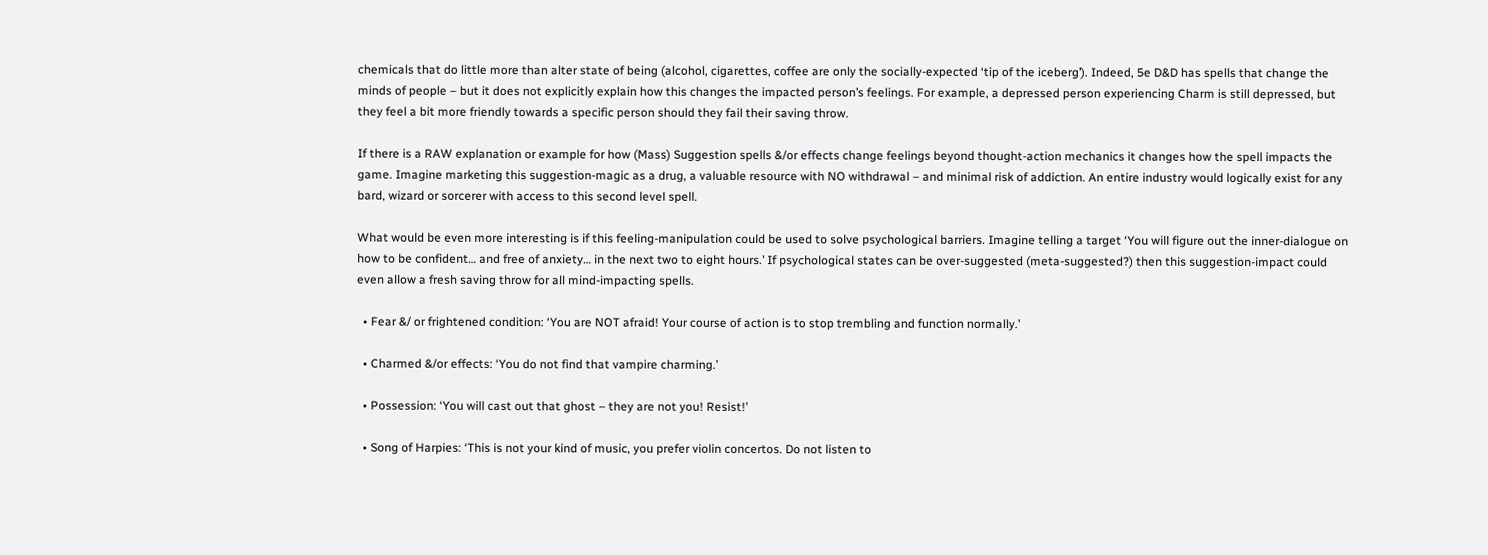chemicals that do little more than alter state of being (alcohol, cigarettes, coffee are only the socially-expected ‘tip of the iceberg’). Indeed, 5e D&D has spells that change the minds of people – but it does not explicitly explain how this changes the impacted person’s feelings. For example, a depressed person experiencing Charm is still depressed, but they feel a bit more friendly towards a specific person should they fail their saving throw.

If there is a RAW explanation or example for how (Mass) Suggestion spells &/or effects change feelings beyond thought-action mechanics it changes how the spell impacts the game. Imagine marketing this suggestion-magic as a drug, a valuable resource with NO withdrawal – and minimal risk of addiction. An entire industry would logically exist for any bard, wizard or sorcerer with access to this second level spell.

What would be even more interesting is if this feeling-manipulation could be used to solve psychological barriers. Imagine telling a target ‘You will figure out the inner-dialogue on how to be confident… and free of anxiety… in the next two to eight hours.’ If psychological states can be over-suggested (meta-suggested?) then this suggestion-impact could even allow a fresh saving throw for all mind-impacting spells.

  • Fear &/ or frightened condition: ‘You are NOT afraid! Your course of action is to stop trembling and function normally.’

  • Charmed &/or effects: ‘You do not find that vampire charming.’

  • Possession: ‘You will cast out that ghost – they are not you! Resist!’

  • Song of Harpies: ‘This is not your kind of music, you prefer violin concertos. Do not listen to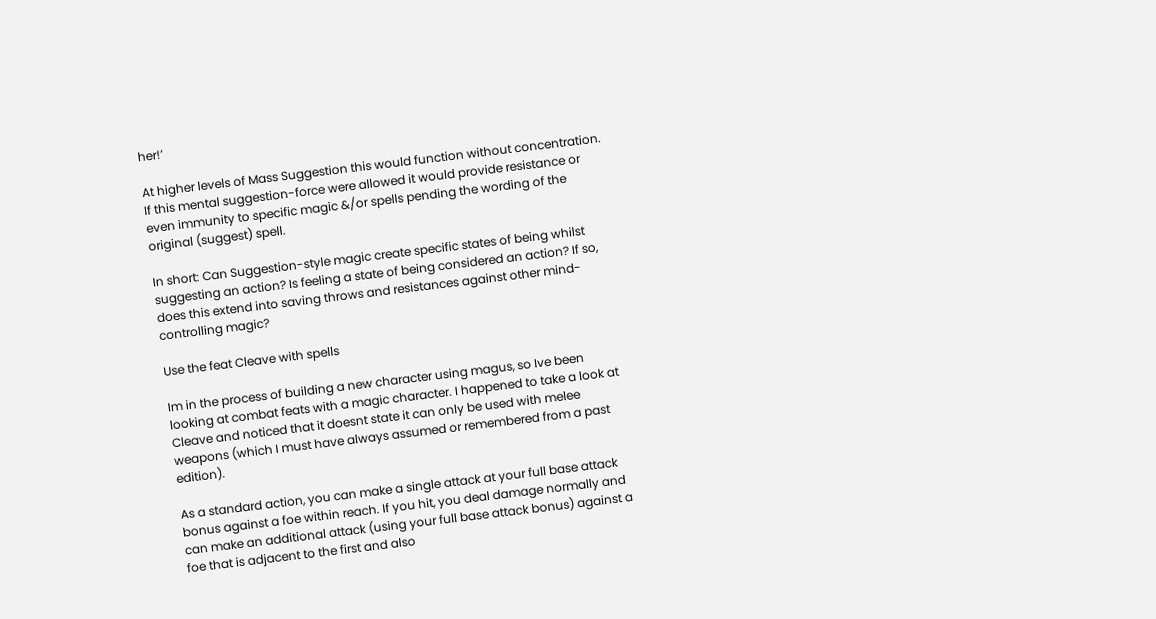her!’

At higher levels of Mass Suggestion this would function without concentration. If this mental suggestion-force were allowed it would provide resistance or even immunity to specific magic &/or spells pending the wording of the original (suggest) spell.

In short: Can Suggestion-style magic create specific states of being whilst suggesting an action? Is feeling a state of being considered an action? If so, does this extend into saving throws and resistances against other mind-controlling magic?

Use the feat Cleave with spells

Im in the process of building a new character using magus, so Ive been looking at combat feats with a magic character. I happened to take a look at Cleave and noticed that it doesnt state it can only be used with melee weapons (which I must have always assumed or remembered from a past edition).

As a standard action, you can make a single attack at your full base attack bonus against a foe within reach. If you hit, you deal damage normally and can make an additional attack (using your full base attack bonus) against a foe that is adjacent to the first and also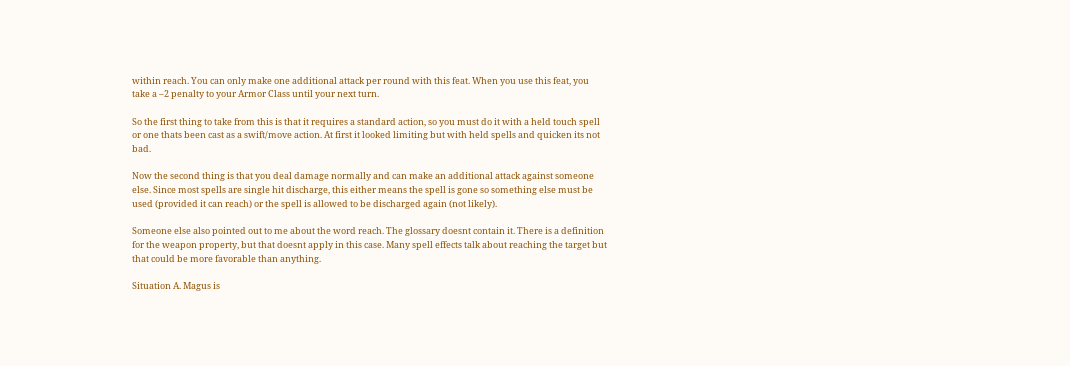within reach. You can only make one additional attack per round with this feat. When you use this feat, you take a –2 penalty to your Armor Class until your next turn.

So the first thing to take from this is that it requires a standard action, so you must do it with a held touch spell or one thats been cast as a swift/move action. At first it looked limiting but with held spells and quicken its not bad.

Now the second thing is that you deal damage normally and can make an additional attack against someone else. Since most spells are single hit discharge, this either means the spell is gone so something else must be used (provided it can reach) or the spell is allowed to be discharged again (not likely).

Someone else also pointed out to me about the word reach. The glossary doesnt contain it. There is a definition for the weapon property, but that doesnt apply in this case. Many spell effects talk about reaching the target but that could be more favorable than anything.

Situation A. Magus is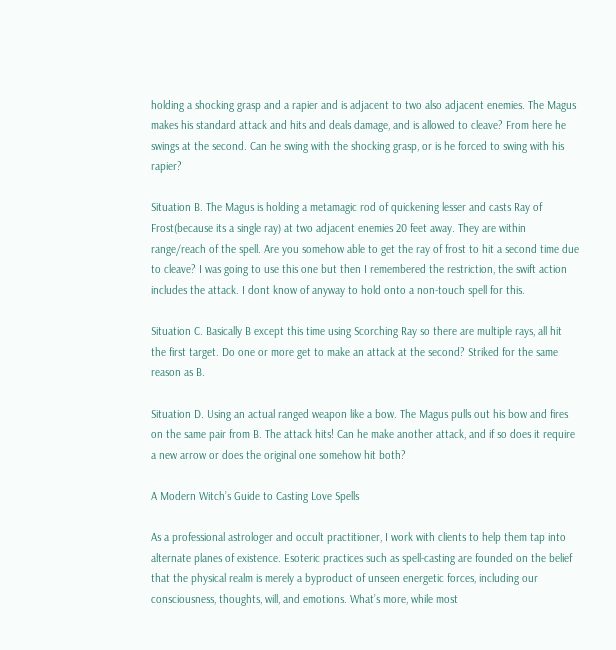holding a shocking grasp and a rapier and is adjacent to two also adjacent enemies. The Magus makes his standard attack and hits and deals damage, and is allowed to cleave? From here he swings at the second. Can he swing with the shocking grasp, or is he forced to swing with his rapier?

Situation B. The Magus is holding a metamagic rod of quickening lesser and casts Ray of Frost(because its a single ray) at two adjacent enemies 20 feet away. They are within range/reach of the spell. Are you somehow able to get the ray of frost to hit a second time due to cleave? I was going to use this one but then I remembered the restriction, the swift action includes the attack. I dont know of anyway to hold onto a non-touch spell for this.

Situation C. Basically B except this time using Scorching Ray so there are multiple rays, all hit the first target. Do one or more get to make an attack at the second? Striked for the same reason as B.

Situation D. Using an actual ranged weapon like a bow. The Magus pulls out his bow and fires on the same pair from B. The attack hits! Can he make another attack, and if so does it require a new arrow or does the original one somehow hit both?

A Modern Witch’s Guide to Casting Love Spells

As a professional astrologer and occult practitioner, I work with clients to help them tap into alternate planes of existence. Esoteric practices such as spell-casting are founded on the belief that the physical realm is merely a byproduct of unseen energetic forces, including our consciousness, thoughts, will, and emotions. What’s more, while most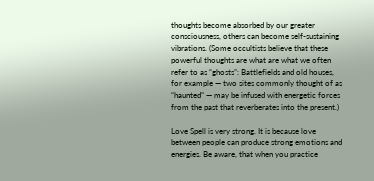thoughts become absorbed by our greater consciousness, others can become self-sustaining vibrations. (Some occultists believe that these powerful thoughts are what are what we often refer to as “ghosts”: Battlefields and old houses, for example — two sites commonly thought of as “haunted” — may be infused with energetic forces from the past that reverberates into the present.)

Love Spell is very strong. It is because love between people can produce strong emotions and energies. Be aware, that when you practice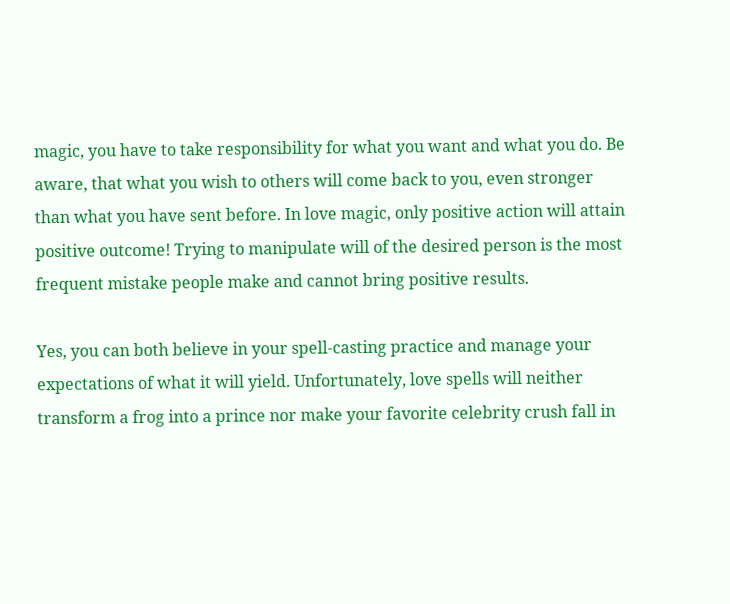magic, you have to take responsibility for what you want and what you do. Be aware, that what you wish to others will come back to you, even stronger than what you have sent before. In love magic, only positive action will attain positive outcome! Trying to manipulate will of the desired person is the most frequent mistake people make and cannot bring positive results.

Yes, you can both believe in your spell-casting practice and manage your expectations of what it will yield. Unfortunately, love spells will neither transform a frog into a prince nor make your favorite celebrity crush fall in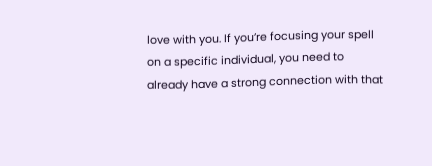love with you. If you’re focusing your spell on a specific individual, you need to already have a strong connection with that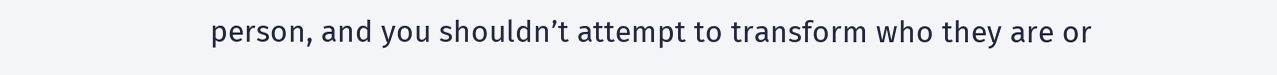person, and you shouldn’t attempt to transform who they are or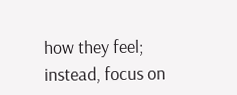how they feel; instead, focus on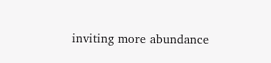inviting more abundance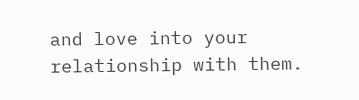and love into your relationship with them.